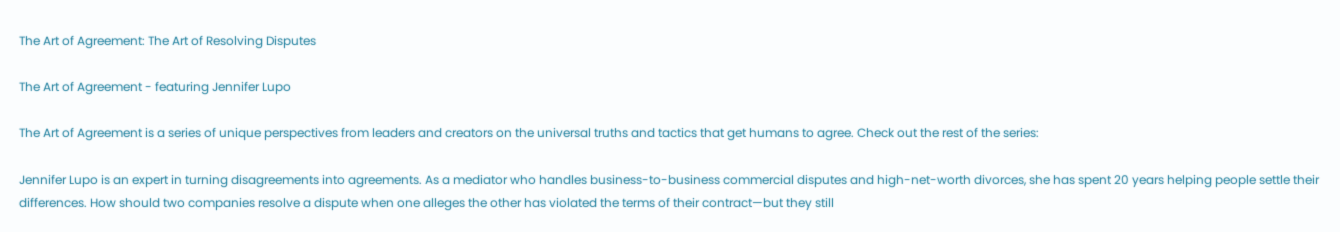The Art of Agreement: The Art of Resolving Disputes

The Art of Agreement - featuring Jennifer Lupo

The Art of Agreement is a series of unique perspectives from leaders and creators on the universal truths and tactics that get humans to agree. Check out the rest of the series:

Jennifer Lupo is an expert in turning disagreements into agreements. As a mediator who handles business-to-business commercial disputes and high-net-worth divorces, she has spent 20 years helping people settle their differences. How should two companies resolve a dispute when one alleges the other has violated the terms of their contract—but they still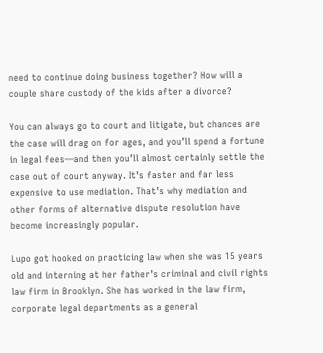need to continue doing business together? How will a couple share custody of the kids after a divorce?

You can always go to court and litigate, but chances are the case will drag on for ages, and you’ll spend a fortune in legal fees—and then you’ll almost certainly settle the case out of court anyway. It’s faster and far less expensive to use mediation. That’s why mediation and other forms of alternative dispute resolution have become increasingly popular.

Lupo got hooked on practicing law when she was 15 years old and interning at her father’s criminal and civil rights law firm in Brooklyn. She has worked in the law firm, corporate legal departments as a general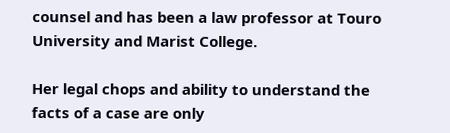counsel and has been a law professor at Touro University and Marist College.

Her legal chops and ability to understand the facts of a case are only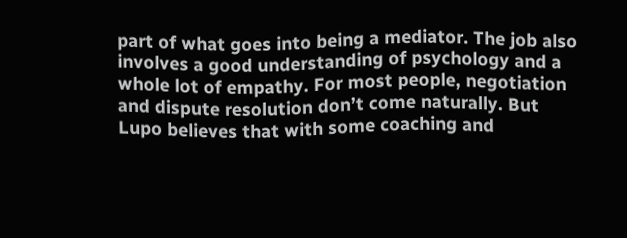part of what goes into being a mediator. The job also involves a good understanding of psychology and a whole lot of empathy. For most people, negotiation and dispute resolution don’t come naturally. But Lupo believes that with some coaching and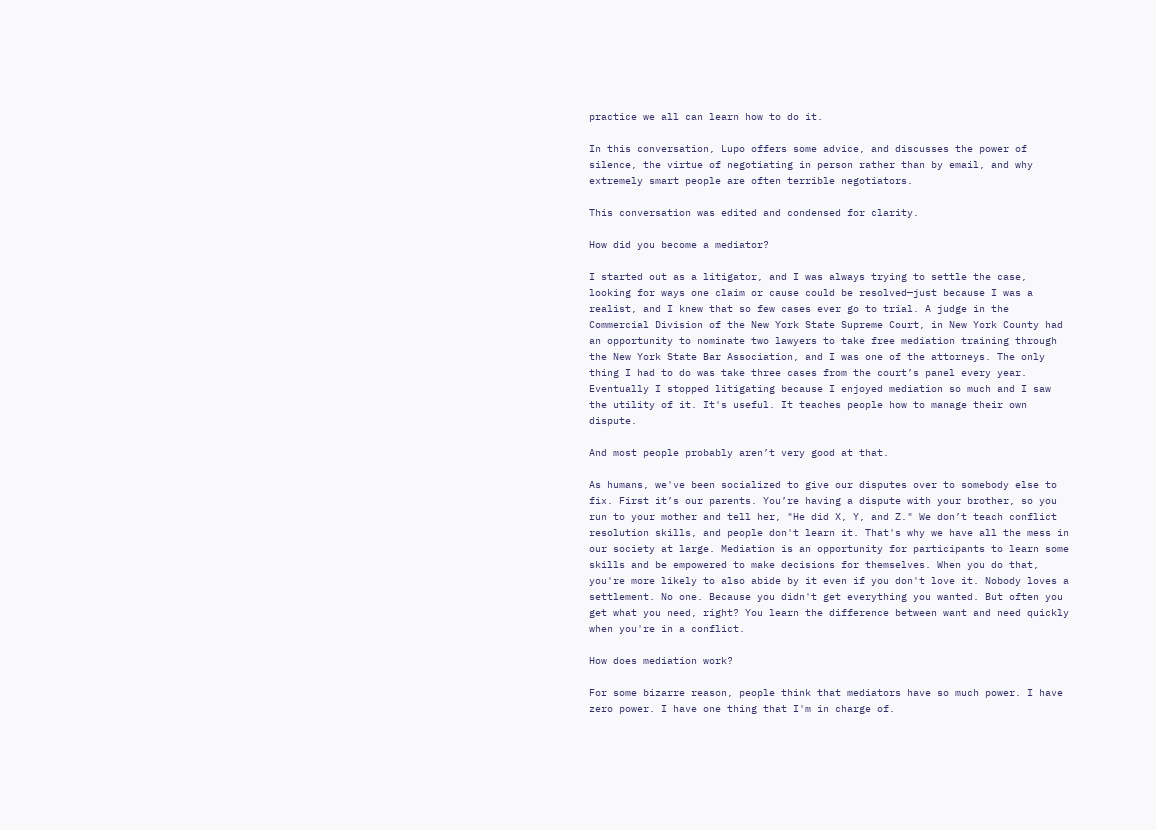practice we all can learn how to do it.

In this conversation, Lupo offers some advice, and discusses the power of silence, the virtue of negotiating in person rather than by email, and why extremely smart people are often terrible negotiators.

This conversation was edited and condensed for clarity.

How did you become a mediator?

I started out as a litigator, and I was always trying to settle the case, looking for ways one claim or cause could be resolved—just because I was a realist, and I knew that so few cases ever go to trial. A judge in the Commercial Division of the New York State Supreme Court, in New York County had an opportunity to nominate two lawyers to take free mediation training through the New York State Bar Association, and I was one of the attorneys. The only thing I had to do was take three cases from the court’s panel every year. Eventually I stopped litigating because I enjoyed mediation so much and I saw the utility of it. It's useful. It teaches people how to manage their own dispute.

And most people probably aren’t very good at that.

As humans, we've been socialized to give our disputes over to somebody else to fix. First it’s our parents. You’re having a dispute with your brother, so you run to your mother and tell her, "He did X, Y, and Z." We don’t teach conflict resolution skills, and people don't learn it. That's why we have all the mess in our society at large. Mediation is an opportunity for participants to learn some skills and be empowered to make decisions for themselves. When you do that, you're more likely to also abide by it even if you don't love it. Nobody loves a settlement. No one. Because you didn't get everything you wanted. But often you get what you need, right? You learn the difference between want and need quickly when you're in a conflict.

How does mediation work?

For some bizarre reason, people think that mediators have so much power. I have zero power. I have one thing that I'm in charge of.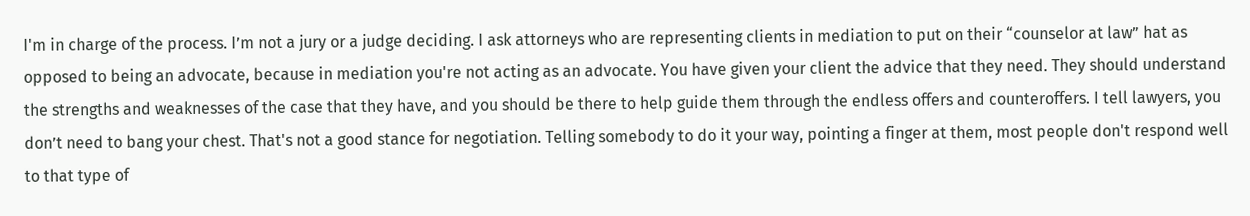I'm in charge of the process. I’m not a jury or a judge deciding. I ask attorneys who are representing clients in mediation to put on their “counselor at law” hat as opposed to being an advocate, because in mediation you're not acting as an advocate. You have given your client the advice that they need. They should understand the strengths and weaknesses of the case that they have, and you should be there to help guide them through the endless offers and counteroffers. I tell lawyers, you don’t need to bang your chest. That's not a good stance for negotiation. Telling somebody to do it your way, pointing a finger at them, most people don't respond well to that type of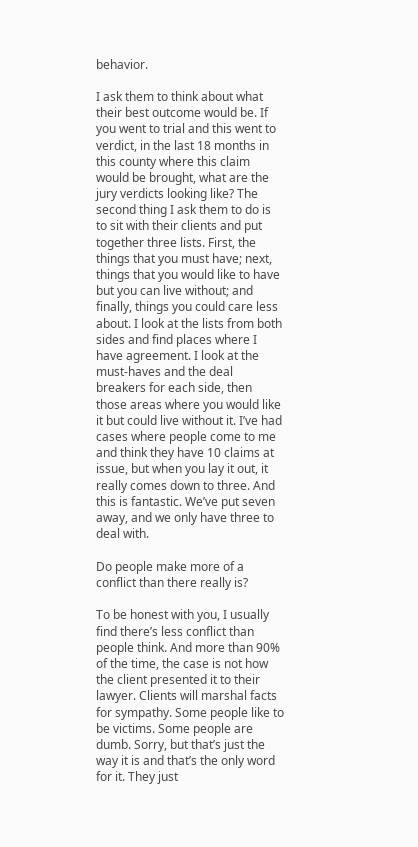behavior.

I ask them to think about what their best outcome would be. If you went to trial and this went to verdict, in the last 18 months in this county where this claim would be brought, what are the jury verdicts looking like? The second thing I ask them to do is to sit with their clients and put together three lists. First, the things that you must have; next, things that you would like to have but you can live without; and finally, things you could care less about. I look at the lists from both sides and find places where I have agreement. I look at the must-haves and the deal breakers for each side, then those areas where you would like it but could live without it. I’ve had cases where people come to me and think they have 10 claims at issue, but when you lay it out, it really comes down to three. And this is fantastic. We’ve put seven away, and we only have three to deal with.

Do people make more of a conflict than there really is?

To be honest with you, I usually find there’s less conflict than people think. And more than 90% of the time, the case is not how the client presented it to their lawyer. Clients will marshal facts for sympathy. Some people like to be victims. Some people are dumb. Sorry, but that’s just the way it is and that’s the only word for it. They just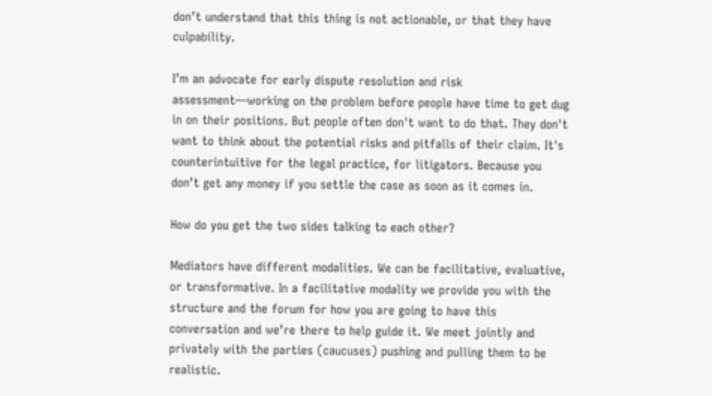don’t understand that this thing is not actionable, or that they have culpability.

I’m an advocate for early dispute resolution and risk assessment—working on the problem before people have time to get dug in on their positions. But people often don't want to do that. They don't want to think about the potential risks and pitfalls of their claim. It's counterintuitive for the legal practice, for litigators. Because you don’t get any money if you settle the case as soon as it comes in.

How do you get the two sides talking to each other?

Mediators have different modalities. We can be facilitative, evaluative, or transformative. In a facilitative modality we provide you with the structure and the forum for how you are going to have this conversation and we’re there to help guide it. We meet jointly and privately with the parties (caucuses) pushing and pulling them to be realistic.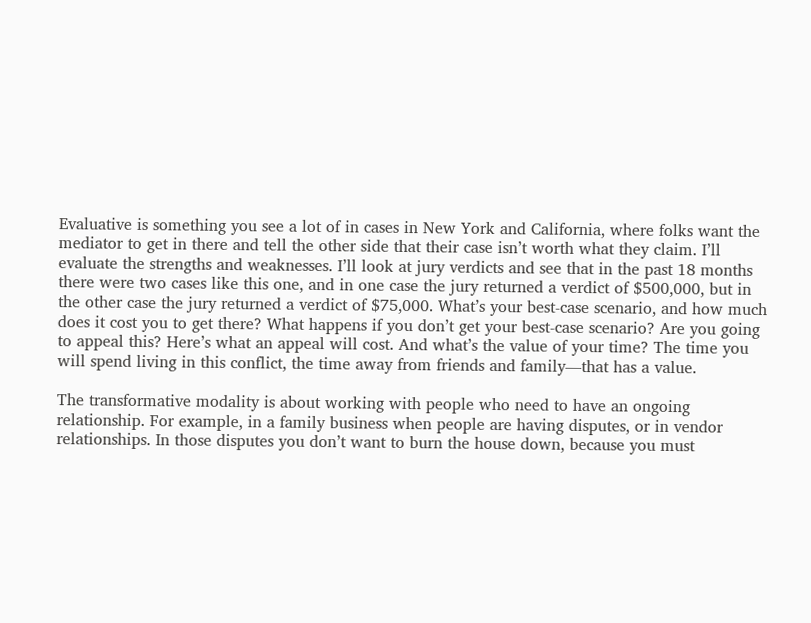Evaluative is something you see a lot of in cases in New York and California, where folks want the mediator to get in there and tell the other side that their case isn’t worth what they claim. I’ll evaluate the strengths and weaknesses. I’ll look at jury verdicts and see that in the past 18 months there were two cases like this one, and in one case the jury returned a verdict of $500,000, but in the other case the jury returned a verdict of $75,000. What’s your best-case scenario, and how much does it cost you to get there? What happens if you don’t get your best-case scenario? Are you going to appeal this? Here’s what an appeal will cost. And what’s the value of your time? The time you will spend living in this conflict, the time away from friends and family—that has a value.

The transformative modality is about working with people who need to have an ongoing relationship. For example, in a family business when people are having disputes, or in vendor relationships. In those disputes you don’t want to burn the house down, because you must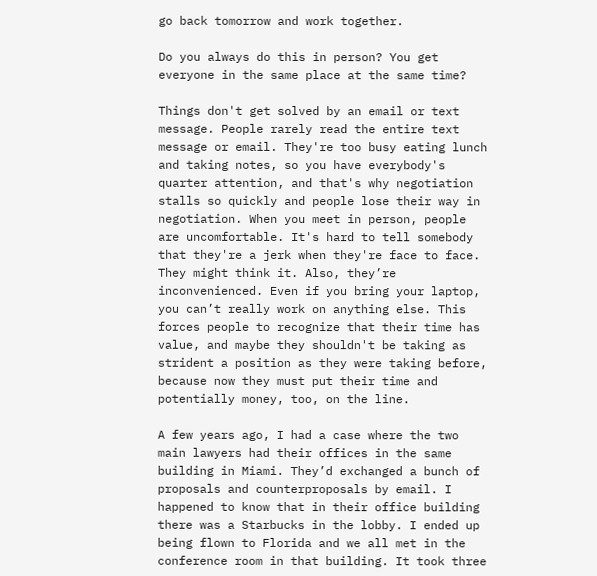go back tomorrow and work together.

Do you always do this in person? You get everyone in the same place at the same time?

Things don't get solved by an email or text message. People rarely read the entire text message or email. They're too busy eating lunch and taking notes, so you have everybody's quarter attention, and that's why negotiation stalls so quickly and people lose their way in negotiation. When you meet in person, people are uncomfortable. It's hard to tell somebody that they're a jerk when they're face to face. They might think it. Also, they’re inconvenienced. Even if you bring your laptop, you can’t really work on anything else. This forces people to recognize that their time has value, and maybe they shouldn't be taking as strident a position as they were taking before, because now they must put their time and potentially money, too, on the line.

A few years ago, I had a case where the two main lawyers had their offices in the same building in Miami. They’d exchanged a bunch of proposals and counterproposals by email. I happened to know that in their office building there was a Starbucks in the lobby. I ended up being flown to Florida and we all met in the conference room in that building. It took three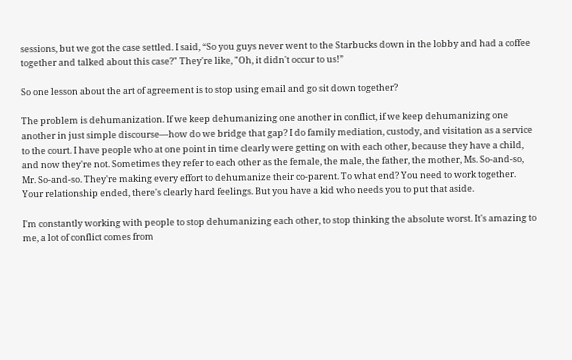sessions, but we got the case settled. I said, “So you guys never went to the Starbucks down in the lobby and had a coffee together and talked about this case?" They're like, "Oh, it didn't occur to us!”

So one lesson about the art of agreement is to stop using email and go sit down together?

The problem is dehumanization. If we keep dehumanizing one another in conflict, if we keep dehumanizing one another in just simple discourse—how do we bridge that gap? I do family mediation, custody, and visitation as a service to the court. I have people who at one point in time clearly were getting on with each other, because they have a child, and now they're not. Sometimes they refer to each other as the female, the male, the father, the mother, Ms. So-and-so, Mr. So-and-so. They're making every effort to dehumanize their co-parent. To what end? You need to work together. Your relationship ended, there's clearly hard feelings. But you have a kid who needs you to put that aside.

I'm constantly working with people to stop dehumanizing each other, to stop thinking the absolute worst. It's amazing to me, a lot of conflict comes from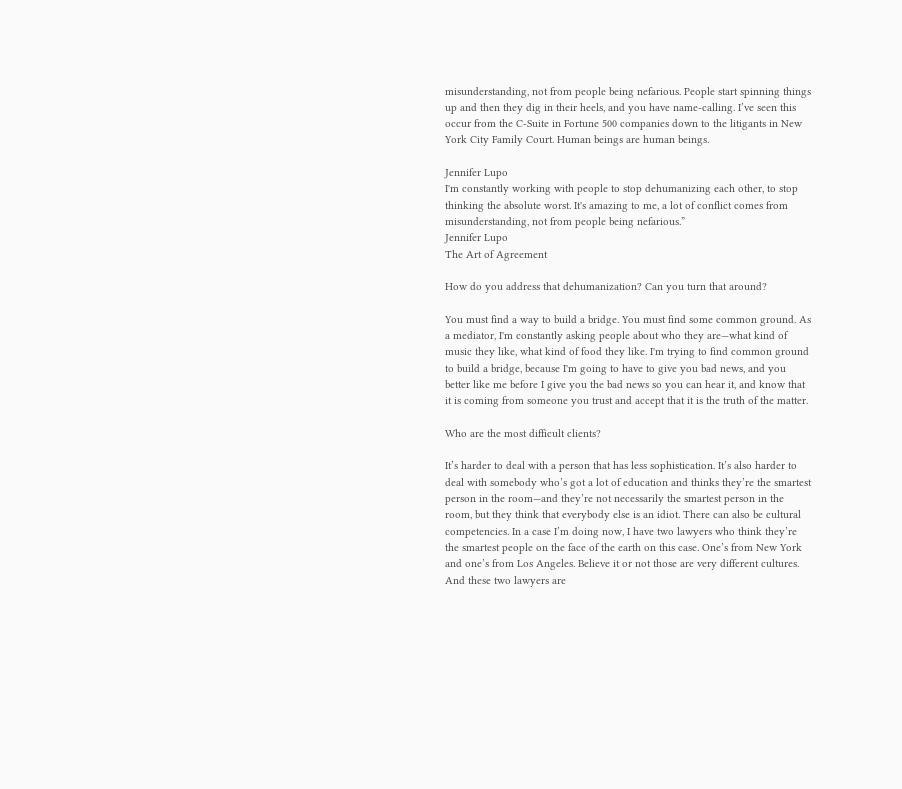misunderstanding, not from people being nefarious. People start spinning things up and then they dig in their heels, and you have name-calling. I’ve seen this occur from the C-Suite in Fortune 500 companies down to the litigants in New York City Family Court. Human beings are human beings.

Jennifer Lupo
I'm constantly working with people to stop dehumanizing each other, to stop thinking the absolute worst. It's amazing to me, a lot of conflict comes from misunderstanding, not from people being nefarious.”
Jennifer Lupo
The Art of Agreement

How do you address that dehumanization? Can you turn that around?

You must find a way to build a bridge. You must find some common ground. As a mediator, I'm constantly asking people about who they are—what kind of music they like, what kind of food they like. I'm trying to find common ground to build a bridge, because I'm going to have to give you bad news, and you better like me before I give you the bad news so you can hear it, and know that it is coming from someone you trust and accept that it is the truth of the matter.

Who are the most difficult clients?

It’s harder to deal with a person that has less sophistication. It’s also harder to deal with somebody who’s got a lot of education and thinks they’re the smartest person in the room—and they’re not necessarily the smartest person in the room, but they think that everybody else is an idiot. There can also be cultural competencies. In a case I’m doing now, I have two lawyers who think they’re the smartest people on the face of the earth on this case. One’s from New York and one’s from Los Angeles. Believe it or not those are very different cultures. And these two lawyers are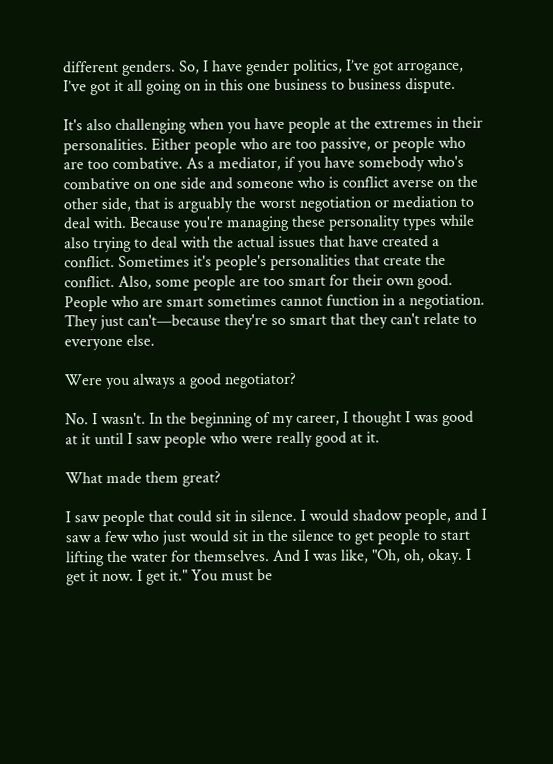different genders. So, I have gender politics, I’ve got arrogance, I’ve got it all going on in this one business to business dispute.

It's also challenging when you have people at the extremes in their personalities. Either people who are too passive, or people who are too combative. As a mediator, if you have somebody who's combative on one side and someone who is conflict averse on the other side, that is arguably the worst negotiation or mediation to deal with. Because you're managing these personality types while also trying to deal with the actual issues that have created a conflict. Sometimes it's people's personalities that create the conflict. Also, some people are too smart for their own good. People who are smart sometimes cannot function in a negotiation. They just can't—because they're so smart that they can't relate to everyone else.

Were you always a good negotiator?

No. I wasn't. In the beginning of my career, I thought I was good at it until I saw people who were really good at it.

What made them great?

I saw people that could sit in silence. I would shadow people, and I saw a few who just would sit in the silence to get people to start lifting the water for themselves. And I was like, "Oh, oh, okay. I get it now. I get it." You must be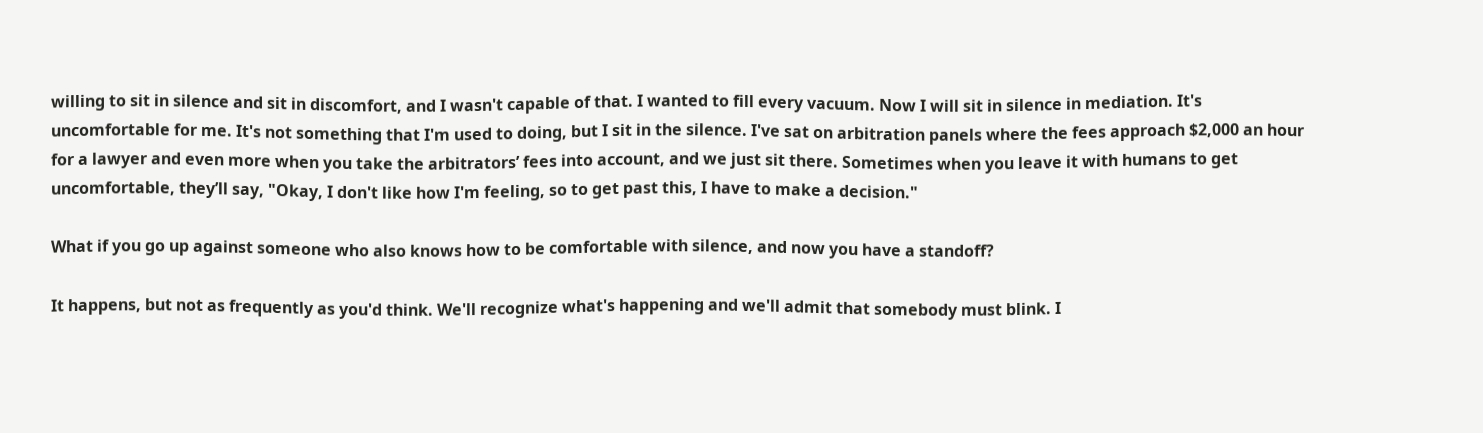willing to sit in silence and sit in discomfort, and I wasn't capable of that. I wanted to fill every vacuum. Now I will sit in silence in mediation. It's uncomfortable for me. It's not something that I'm used to doing, but I sit in the silence. I've sat on arbitration panels where the fees approach $2,000 an hour for a lawyer and even more when you take the arbitrators’ fees into account, and we just sit there. Sometimes when you leave it with humans to get uncomfortable, they’ll say, "Okay, I don't like how I'm feeling, so to get past this, I have to make a decision."

What if you go up against someone who also knows how to be comfortable with silence, and now you have a standoff?

It happens, but not as frequently as you'd think. We'll recognize what's happening and we'll admit that somebody must blink. I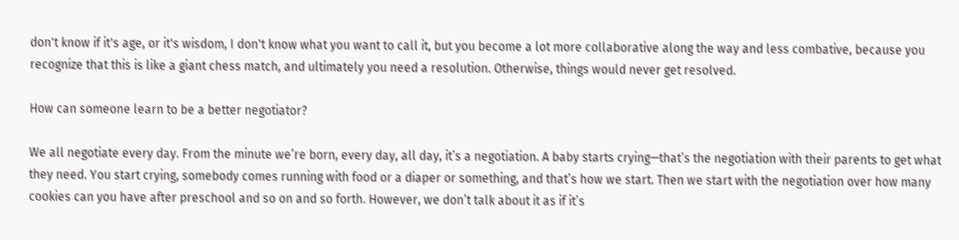don't know if it's age, or it's wisdom, I don't know what you want to call it, but you become a lot more collaborative along the way and less combative, because you recognize that this is like a giant chess match, and ultimately you need a resolution. Otherwise, things would never get resolved.

How can someone learn to be a better negotiator?

We all negotiate every day. From the minute we’re born, every day, all day, it’s a negotiation. A baby starts crying—that’s the negotiation with their parents to get what they need. You start crying, somebody comes running with food or a diaper or something, and that’s how we start. Then we start with the negotiation over how many cookies can you have after preschool and so on and so forth. However, we don’t talk about it as if it’s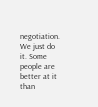negotiation. We just do it. Some people are better at it than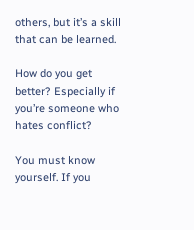others, but it’s a skill that can be learned.

How do you get better? Especially if you’re someone who hates conflict?

You must know yourself. If you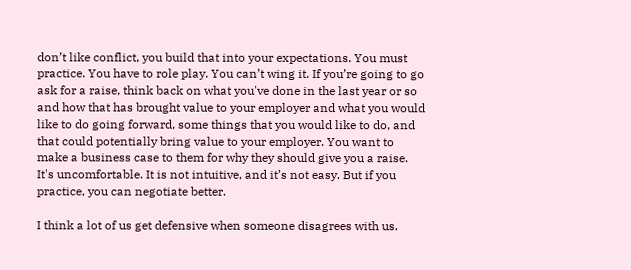don’t like conflict, you build that into your expectations. You must practice. You have to role play. You can’t wing it. If you’re going to go ask for a raise, think back on what you've done in the last year or so and how that has brought value to your employer and what you would like to do going forward, some things that you would like to do, and that could potentially bring value to your employer. You want to make a business case to them for why they should give you a raise. It's uncomfortable. It is not intuitive, and it’s not easy. But if you practice, you can negotiate better.

I think a lot of us get defensive when someone disagrees with us.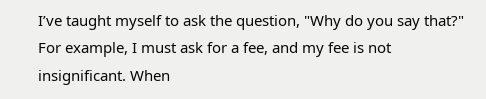I’ve taught myself to ask the question, "Why do you say that?" For example, I must ask for a fee, and my fee is not insignificant. When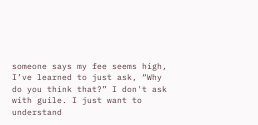someone says my fee seems high, I’ve learned to just ask, “Why do you think that?” I don't ask with guile. I just want to understand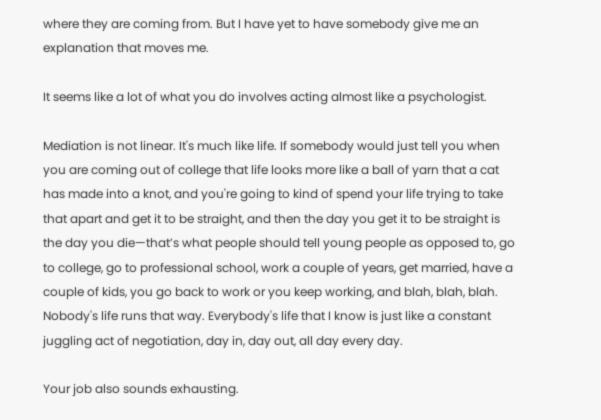where they are coming from. But I have yet to have somebody give me an explanation that moves me.

It seems like a lot of what you do involves acting almost like a psychologist.

Mediation is not linear. It's much like life. If somebody would just tell you when you are coming out of college that life looks more like a ball of yarn that a cat has made into a knot, and you're going to kind of spend your life trying to take that apart and get it to be straight, and then the day you get it to be straight is the day you die—that’s what people should tell young people as opposed to, go to college, go to professional school, work a couple of years, get married, have a couple of kids, you go back to work or you keep working, and blah, blah, blah. Nobody's life runs that way. Everybody's life that I know is just like a constant juggling act of negotiation, day in, day out, all day every day.

Your job also sounds exhausting.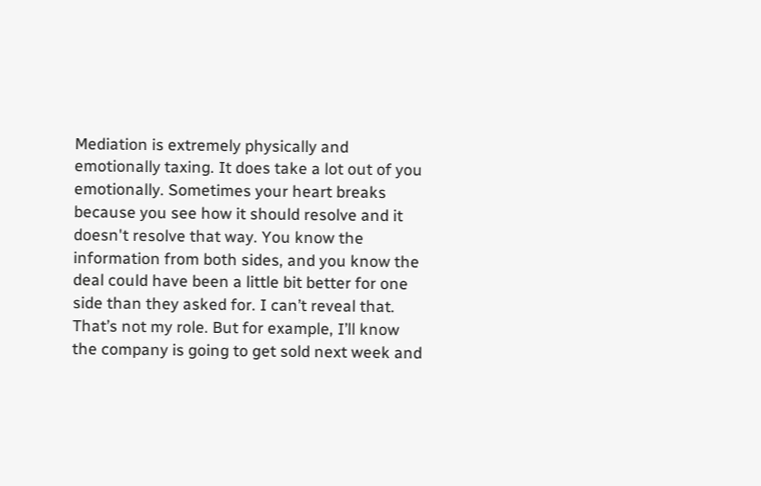Mediation is extremely physically and emotionally taxing. It does take a lot out of you emotionally. Sometimes your heart breaks because you see how it should resolve and it doesn't resolve that way. You know the information from both sides, and you know the deal could have been a little bit better for one side than they asked for. I can’t reveal that. That’s not my role. But for example, I’ll know the company is going to get sold next week and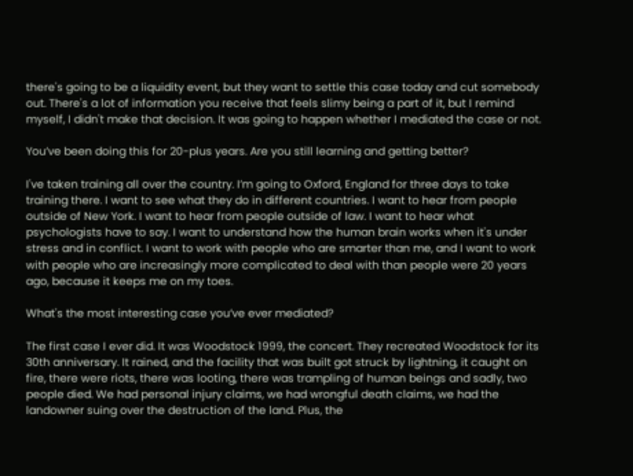there's going to be a liquidity event, but they want to settle this case today and cut somebody out. There's a lot of information you receive that feels slimy being a part of it, but I remind myself, I didn't make that decision. It was going to happen whether I mediated the case or not.

You’ve been doing this for 20-plus years. Are you still learning and getting better?

I've taken training all over the country. I’m going to Oxford, England for three days to take training there. I want to see what they do in different countries. I want to hear from people outside of New York. I want to hear from people outside of law. I want to hear what psychologists have to say. I want to understand how the human brain works when it's under stress and in conflict. I want to work with people who are smarter than me, and I want to work with people who are increasingly more complicated to deal with than people were 20 years ago, because it keeps me on my toes.

What's the most interesting case you’ve ever mediated?

The first case I ever did. It was Woodstock 1999, the concert. They recreated Woodstock for its 30th anniversary. It rained, and the facility that was built got struck by lightning, it caught on fire, there were riots, there was looting, there was trampling of human beings and sadly, two people died. We had personal injury claims, we had wrongful death claims, we had the landowner suing over the destruction of the land. Plus, the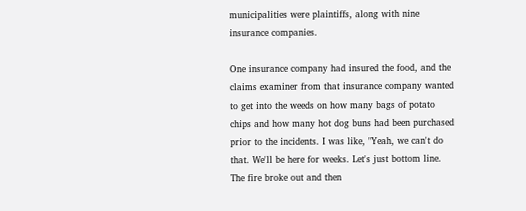municipalities were plaintiffs, along with nine insurance companies.

One insurance company had insured the food, and the claims examiner from that insurance company wanted to get into the weeds on how many bags of potato chips and how many hot dog buns had been purchased prior to the incidents. I was like, "Yeah, we can't do that. We'll be here for weeks. Let's just bottom line. The fire broke out and then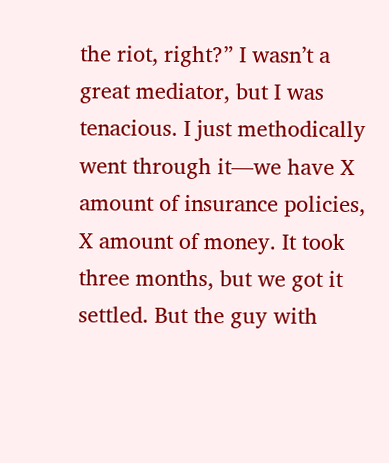the riot, right?” I wasn’t a great mediator, but I was tenacious. I just methodically went through it—we have X amount of insurance policies, X amount of money. It took three months, but we got it settled. But the guy with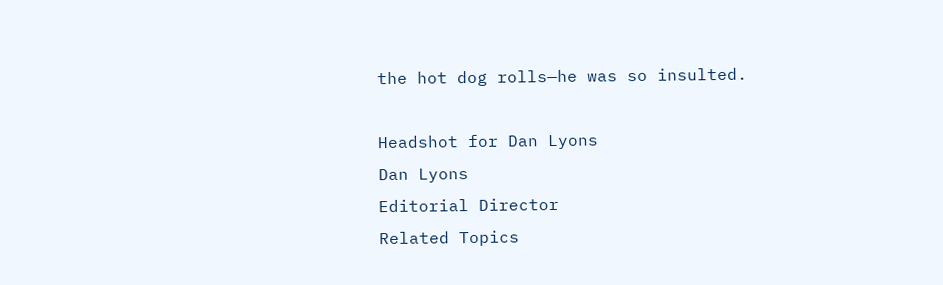the hot dog rolls—he was so insulted.

Headshot for Dan Lyons
Dan Lyons
Editorial Director
Related Topics